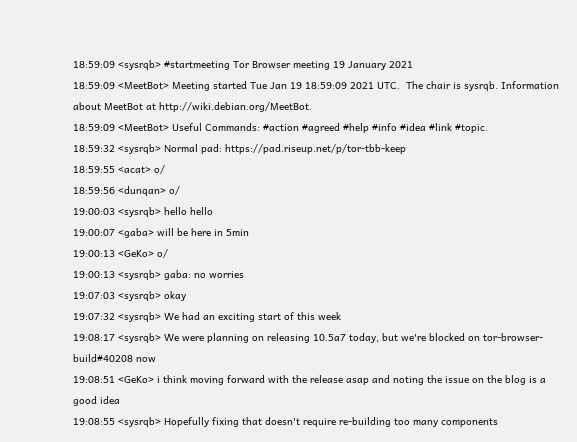18:59:09 <sysrqb> #startmeeting Tor Browser meeting 19 January 2021
18:59:09 <MeetBot> Meeting started Tue Jan 19 18:59:09 2021 UTC.  The chair is sysrqb. Information about MeetBot at http://wiki.debian.org/MeetBot.
18:59:09 <MeetBot> Useful Commands: #action #agreed #help #info #idea #link #topic.
18:59:32 <sysrqb> Normal pad: https://pad.riseup.net/p/tor-tbb-keep
18:59:55 <acat> o/
18:59:56 <dunqan> o/
19:00:03 <sysrqb> hello hello
19:00:07 <gaba> will be here in 5min
19:00:13 <GeKo> o/
19:00:13 <sysrqb> gaba: no worries
19:07:03 <sysrqb> okay
19:07:32 <sysrqb> We had an exciting start of this week
19:08:17 <sysrqb> We were planning on releasing 10.5a7 today, but we're blocked on tor-browser-build#40208 now
19:08:51 <GeKo> i think moving forward with the release asap and noting the issue on the blog is a good idea
19:08:55 <sysrqb> Hopefully fixing that doesn't require re-building too many components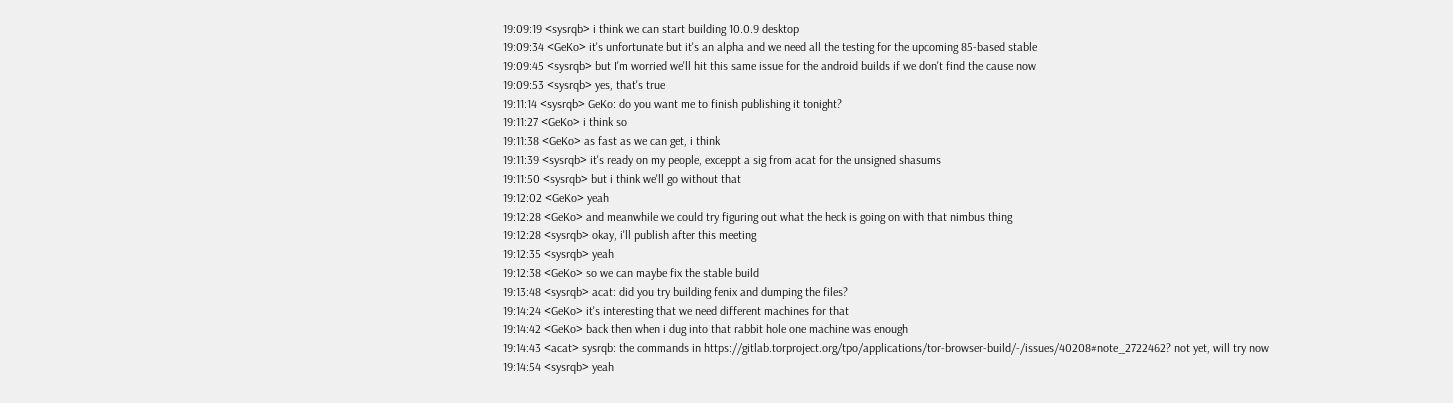19:09:19 <sysrqb> i think we can start building 10.0.9 desktop
19:09:34 <GeKo> it's unfortunate but it's an alpha and we need all the testing for the upcoming 85-based stable
19:09:45 <sysrqb> but I'm worried we'll hit this same issue for the android builds if we don't find the cause now
19:09:53 <sysrqb> yes, that's true
19:11:14 <sysrqb> GeKo: do you want me to finish publishing it tonight?
19:11:27 <GeKo> i think so
19:11:38 <GeKo> as fast as we can get, i think
19:11:39 <sysrqb> it's ready on my people, exceppt a sig from acat for the unsigned shasums
19:11:50 <sysrqb> but i think we'll go without that
19:12:02 <GeKo> yeah
19:12:28 <GeKo> and meanwhile we could try figuring out what the heck is going on with that nimbus thing
19:12:28 <sysrqb> okay, i'll publish after this meeting
19:12:35 <sysrqb> yeah
19:12:38 <GeKo> so we can maybe fix the stable build
19:13:48 <sysrqb> acat: did you try building fenix and dumping the files?
19:14:24 <GeKo> it's interesting that we need different machines for that
19:14:42 <GeKo> back then when i dug into that rabbit hole one machine was enough
19:14:43 <acat> sysrqb: the commands in https://gitlab.torproject.org/tpo/applications/tor-browser-build/-/issues/40208#note_2722462? not yet, will try now
19:14:54 <sysrqb> yeah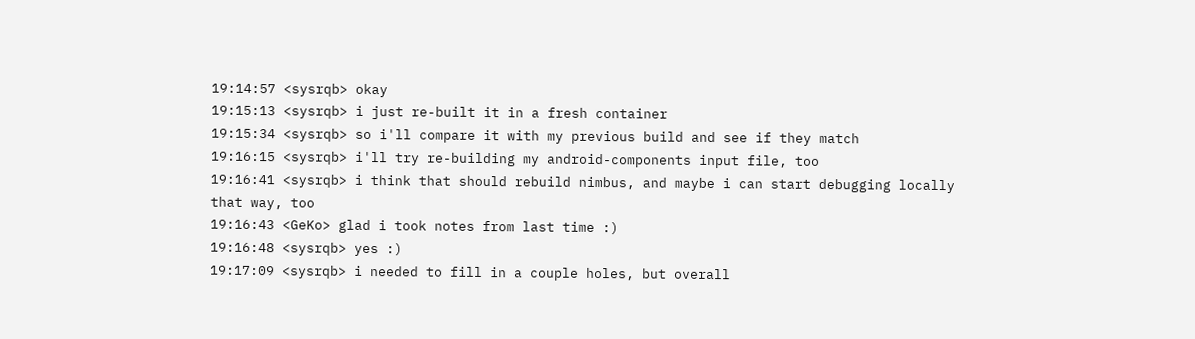19:14:57 <sysrqb> okay
19:15:13 <sysrqb> i just re-built it in a fresh container
19:15:34 <sysrqb> so i'll compare it with my previous build and see if they match
19:16:15 <sysrqb> i'll try re-building my android-components input file, too
19:16:41 <sysrqb> i think that should rebuild nimbus, and maybe i can start debugging locally that way, too
19:16:43 <GeKo> glad i took notes from last time :)
19:16:48 <sysrqb> yes :)
19:17:09 <sysrqb> i needed to fill in a couple holes, but overall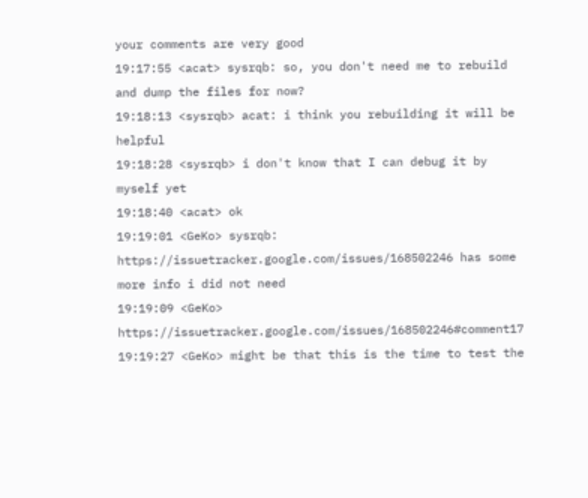your comments are very good
19:17:55 <acat> sysrqb: so, you don't need me to rebuild and dump the files for now?
19:18:13 <sysrqb> acat: i think you rebuilding it will be helpful
19:18:28 <sysrqb> i don't know that I can debug it by myself yet
19:18:40 <acat> ok
19:19:01 <GeKo> sysrqb: https://issuetracker.google.com/issues/168502246 has some more info i did not need
19:19:09 <GeKo> https://issuetracker.google.com/issues/168502246#comment17
19:19:27 <GeKo> might be that this is the time to test the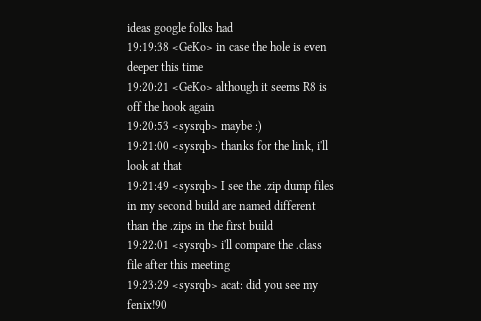ideas google folks had
19:19:38 <GeKo> in case the hole is even deeper this time
19:20:21 <GeKo> although it seems R8 is off the hook again
19:20:53 <sysrqb> maybe :)
19:21:00 <sysrqb> thanks for the link, i'll look at that
19:21:49 <sysrqb> I see the .zip dump files in my second build are named different than the .zips in the first build
19:22:01 <sysrqb> i'll compare the .class file after this meeting
19:23:29 <sysrqb> acat: did you see my fenix!90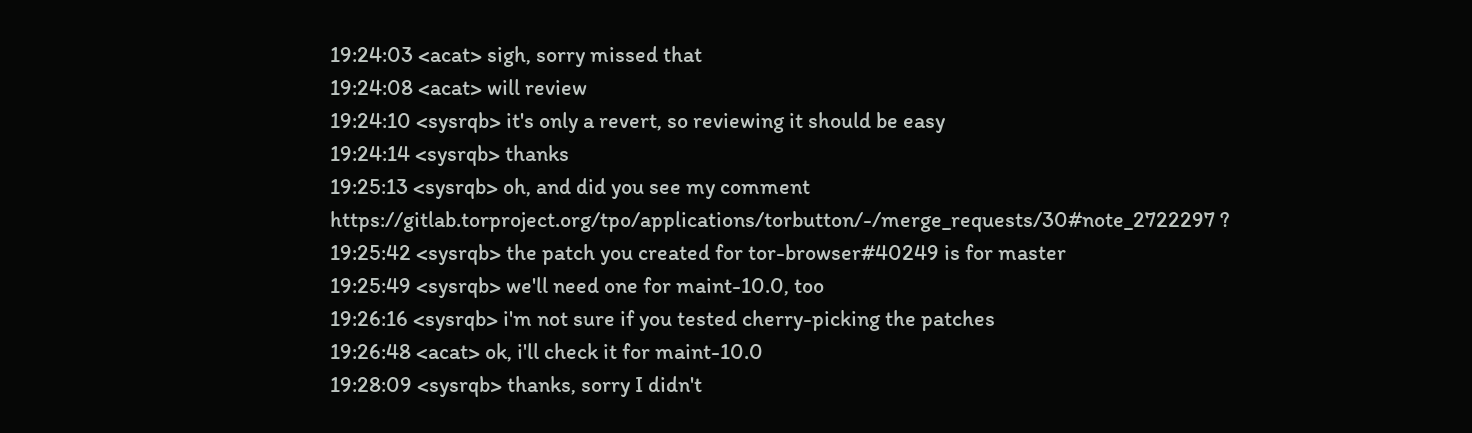19:24:03 <acat> sigh, sorry missed that
19:24:08 <acat> will review
19:24:10 <sysrqb> it's only a revert, so reviewing it should be easy
19:24:14 <sysrqb> thanks
19:25:13 <sysrqb> oh, and did you see my comment https://gitlab.torproject.org/tpo/applications/torbutton/-/merge_requests/30#note_2722297 ?
19:25:42 <sysrqb> the patch you created for tor-browser#40249 is for master
19:25:49 <sysrqb> we'll need one for maint-10.0, too
19:26:16 <sysrqb> i'm not sure if you tested cherry-picking the patches
19:26:48 <acat> ok, i'll check it for maint-10.0
19:28:09 <sysrqb> thanks, sorry I didn't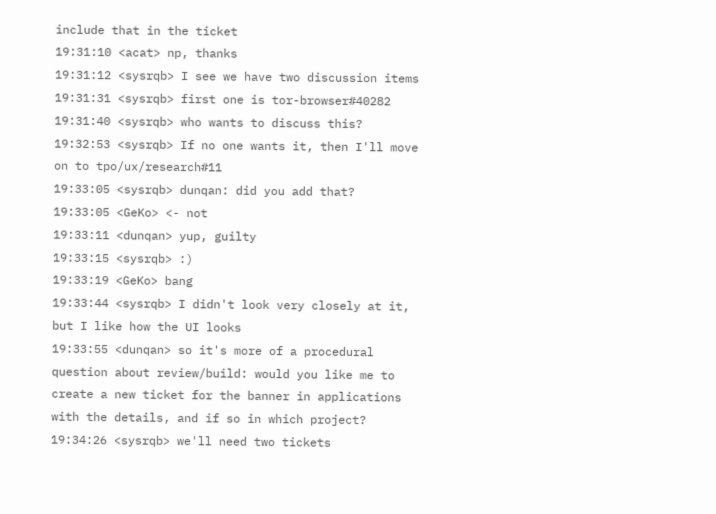include that in the ticket
19:31:10 <acat> np, thanks
19:31:12 <sysrqb> I see we have two discussion items
19:31:31 <sysrqb> first one is tor-browser#40282
19:31:40 <sysrqb> who wants to discuss this?
19:32:53 <sysrqb> If no one wants it, then I'll move on to tpo/ux/research#11
19:33:05 <sysrqb> dunqan: did you add that?
19:33:05 <GeKo> <- not
19:33:11 <dunqan> yup, guilty
19:33:15 <sysrqb> :)
19:33:19 <GeKo> bang
19:33:44 <sysrqb> I didn't look very closely at it, but I like how the UI looks
19:33:55 <dunqan> so it's more of a procedural question about review/build: would you like me to create a new ticket for the banner in applications with the details, and if so in which project?
19:34:26 <sysrqb> we'll need two tickets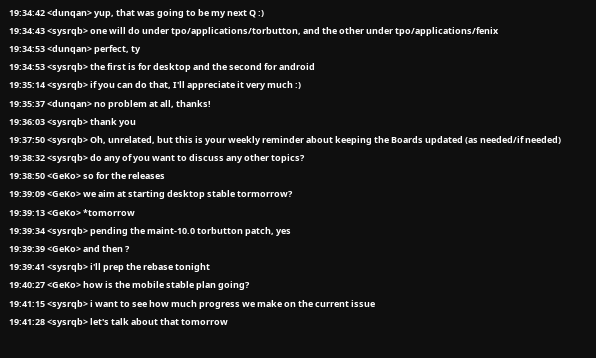19:34:42 <dunqan> yup, that was going to be my next Q :)
19:34:43 <sysrqb> one will do under tpo/applications/torbutton, and the other under tpo/applications/fenix
19:34:53 <dunqan> perfect, ty
19:34:53 <sysrqb> the first is for desktop and the second for android
19:35:14 <sysrqb> if you can do that, I'll appreciate it very much :)
19:35:37 <dunqan> no problem at all, thanks!
19:36:03 <sysrqb> thank you
19:37:50 <sysrqb> Oh, unrelated, but this is your weekly reminder about keeping the Boards updated (as needed/if needed)
19:38:32 <sysrqb> do any of you want to discuss any other topics?
19:38:50 <GeKo> so for the releases
19:39:09 <GeKo> we aim at starting desktop stable tormorrow?
19:39:13 <GeKo> *tomorrow
19:39:34 <sysrqb> pending the maint-10.0 torbutton patch, yes
19:39:39 <GeKo> and then ?
19:39:41 <sysrqb> i'll prep the rebase tonight
19:40:27 <GeKo> how is the mobile stable plan going?
19:41:15 <sysrqb> i want to see how much progress we make on the current issue
19:41:28 <sysrqb> let's talk about that tomorrow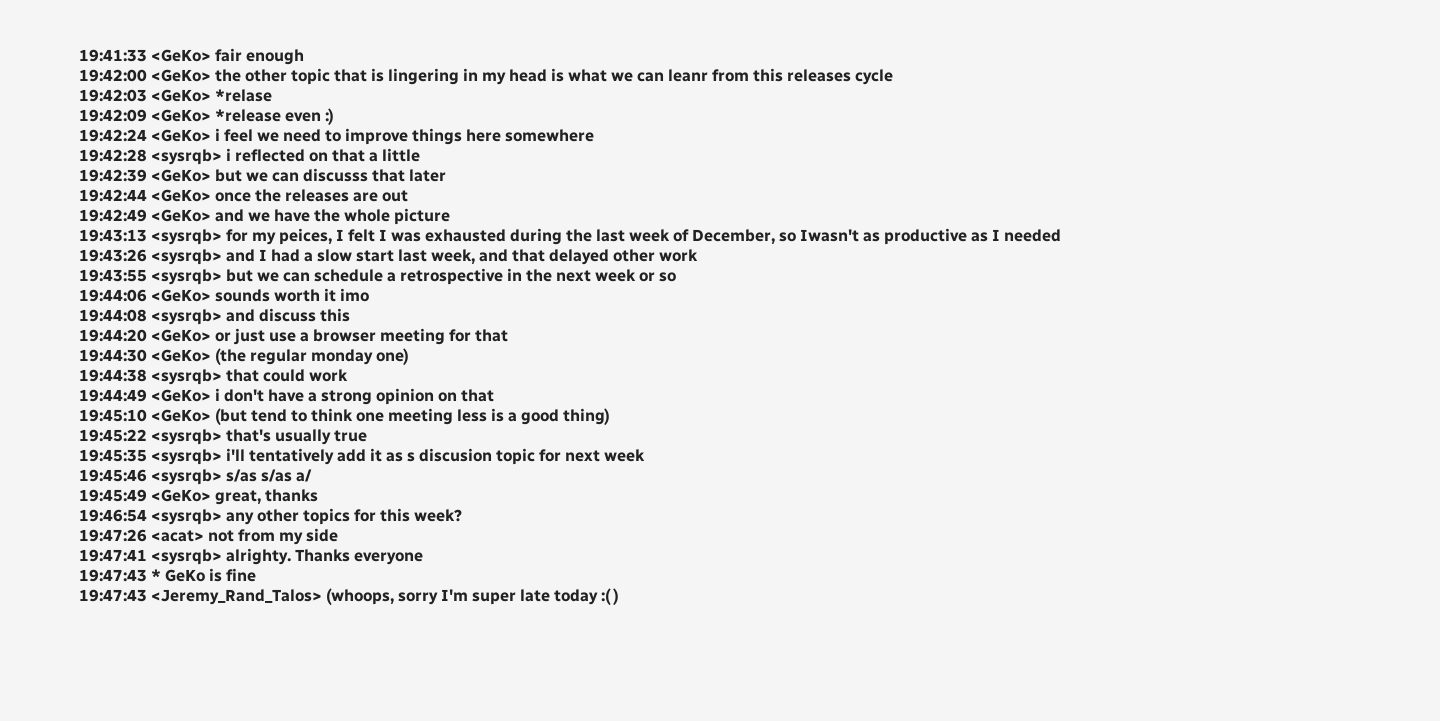19:41:33 <GeKo> fair enough
19:42:00 <GeKo> the other topic that is lingering in my head is what we can leanr from this releases cycle
19:42:03 <GeKo> *relase
19:42:09 <GeKo> *release even :)
19:42:24 <GeKo> i feel we need to improve things here somewhere
19:42:28 <sysrqb> i reflected on that a little
19:42:39 <GeKo> but we can discusss that later
19:42:44 <GeKo> once the releases are out
19:42:49 <GeKo> and we have the whole picture
19:43:13 <sysrqb> for my peices, I felt I was exhausted during the last week of December, so Iwasn't as productive as I needed
19:43:26 <sysrqb> and I had a slow start last week, and that delayed other work
19:43:55 <sysrqb> but we can schedule a retrospective in the next week or so
19:44:06 <GeKo> sounds worth it imo
19:44:08 <sysrqb> and discuss this
19:44:20 <GeKo> or just use a browser meeting for that
19:44:30 <GeKo> (the regular monday one)
19:44:38 <sysrqb> that could work
19:44:49 <GeKo> i don't have a strong opinion on that
19:45:10 <GeKo> (but tend to think one meeting less is a good thing)
19:45:22 <sysrqb> that's usually true
19:45:35 <sysrqb> i'll tentatively add it as s discusion topic for next week
19:45:46 <sysrqb> s/as s/as a/
19:45:49 <GeKo> great, thanks
19:46:54 <sysrqb> any other topics for this week?
19:47:26 <acat> not from my side
19:47:41 <sysrqb> alrighty. Thanks everyone
19:47:43 * GeKo is fine
19:47:43 <Jeremy_Rand_Talos> (whoops, sorry I'm super late today :( )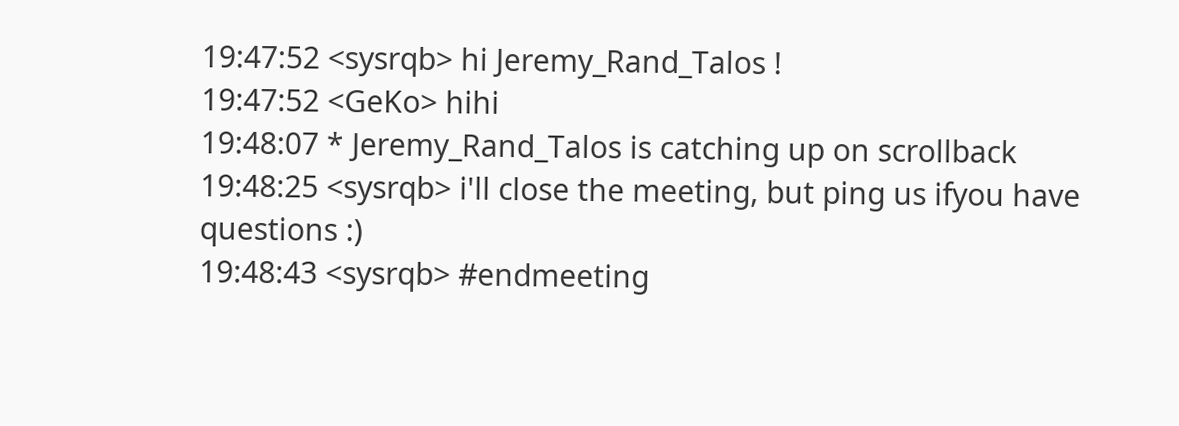19:47:52 <sysrqb> hi Jeremy_Rand_Talos !
19:47:52 <GeKo> hihi
19:48:07 * Jeremy_Rand_Talos is catching up on scrollback
19:48:25 <sysrqb> i'll close the meeting, but ping us ifyou have questions :)
19:48:43 <sysrqb> #endmeeting